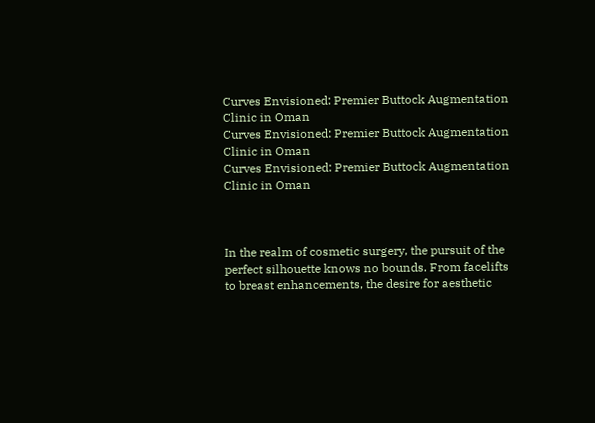Curves Envisioned: Premier Buttock Augmentation Clinic in Oman
Curves Envisioned: Premier Buttock Augmentation Clinic in Oman
Curves Envisioned: Premier Buttock Augmentation Clinic in Oman



In the realm of cosmetic surgery, the pursuit of the perfect silhouette knows no bounds. From facelifts to breast enhancements, the desire for aesthetic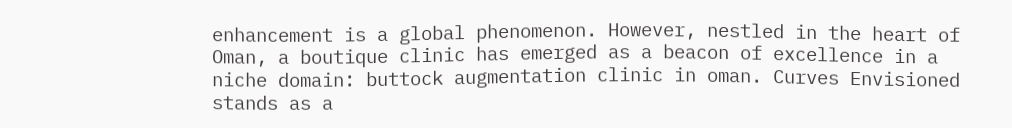enhancement is a global phenomenon. However, nestled in the heart of Oman, a boutique clinic has emerged as a beacon of excellence in a niche domain: buttock augmentation clinic in oman. Curves Envisioned stands as a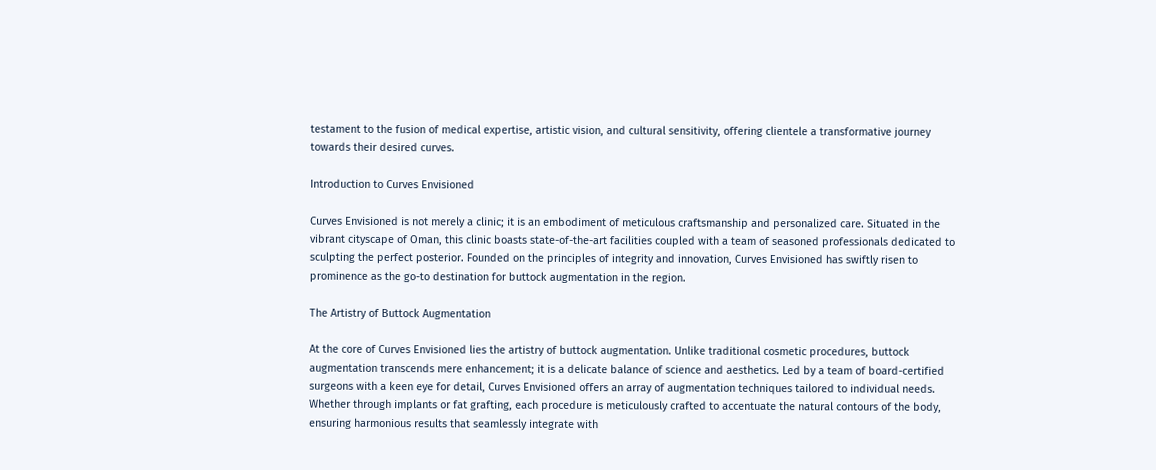testament to the fusion of medical expertise, artistic vision, and cultural sensitivity, offering clientele a transformative journey towards their desired curves.

Introduction to Curves Envisioned

Curves Envisioned is not merely a clinic; it is an embodiment of meticulous craftsmanship and personalized care. Situated in the vibrant cityscape of Oman, this clinic boasts state-of-the-art facilities coupled with a team of seasoned professionals dedicated to sculpting the perfect posterior. Founded on the principles of integrity and innovation, Curves Envisioned has swiftly risen to prominence as the go-to destination for buttock augmentation in the region.

The Artistry of Buttock Augmentation

At the core of Curves Envisioned lies the artistry of buttock augmentation. Unlike traditional cosmetic procedures, buttock augmentation transcends mere enhancement; it is a delicate balance of science and aesthetics. Led by a team of board-certified surgeons with a keen eye for detail, Curves Envisioned offers an array of augmentation techniques tailored to individual needs. Whether through implants or fat grafting, each procedure is meticulously crafted to accentuate the natural contours of the body, ensuring harmonious results that seamlessly integrate with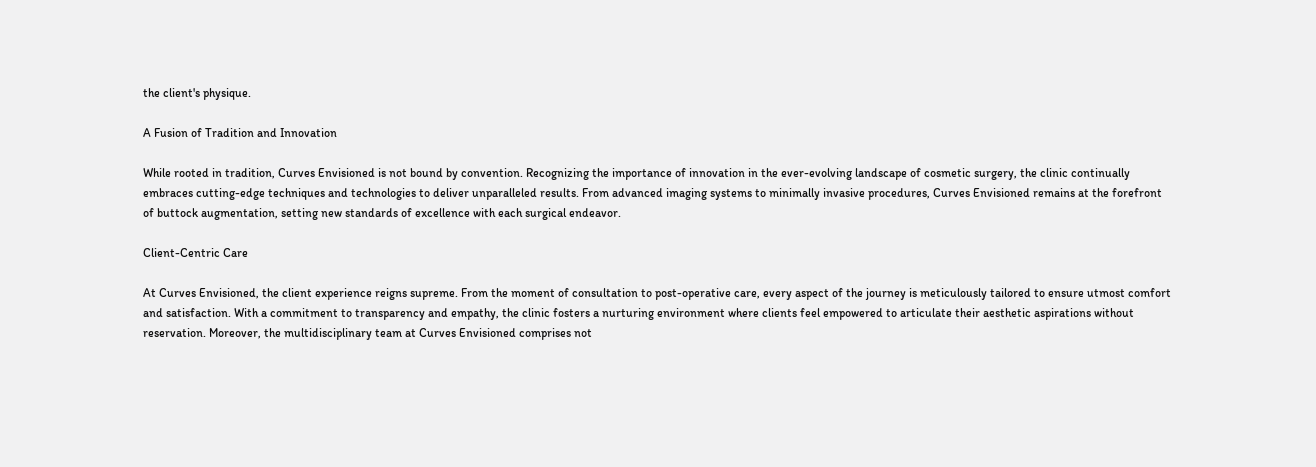the client's physique.

A Fusion of Tradition and Innovation

While rooted in tradition, Curves Envisioned is not bound by convention. Recognizing the importance of innovation in the ever-evolving landscape of cosmetic surgery, the clinic continually embraces cutting-edge techniques and technologies to deliver unparalleled results. From advanced imaging systems to minimally invasive procedures, Curves Envisioned remains at the forefront of buttock augmentation, setting new standards of excellence with each surgical endeavor.

Client-Centric Care

At Curves Envisioned, the client experience reigns supreme. From the moment of consultation to post-operative care, every aspect of the journey is meticulously tailored to ensure utmost comfort and satisfaction. With a commitment to transparency and empathy, the clinic fosters a nurturing environment where clients feel empowered to articulate their aesthetic aspirations without reservation. Moreover, the multidisciplinary team at Curves Envisioned comprises not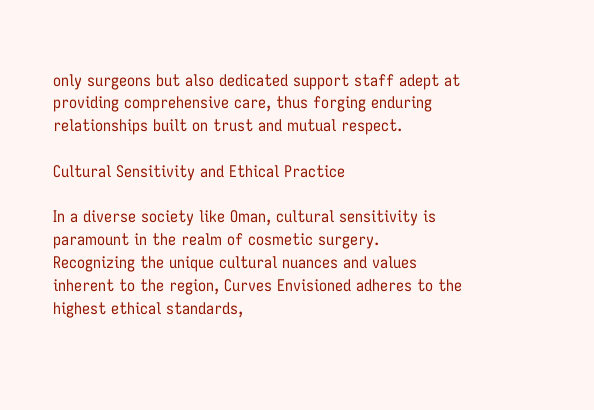only surgeons but also dedicated support staff adept at providing comprehensive care, thus forging enduring relationships built on trust and mutual respect.

Cultural Sensitivity and Ethical Practice

In a diverse society like Oman, cultural sensitivity is paramount in the realm of cosmetic surgery. Recognizing the unique cultural nuances and values inherent to the region, Curves Envisioned adheres to the highest ethical standards,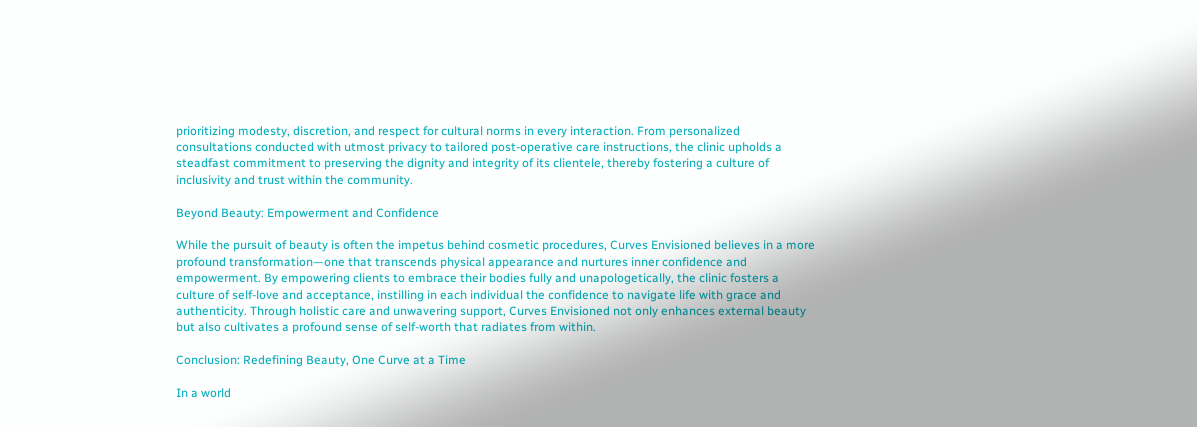prioritizing modesty, discretion, and respect for cultural norms in every interaction. From personalized consultations conducted with utmost privacy to tailored post-operative care instructions, the clinic upholds a steadfast commitment to preserving the dignity and integrity of its clientele, thereby fostering a culture of inclusivity and trust within the community.

Beyond Beauty: Empowerment and Confidence

While the pursuit of beauty is often the impetus behind cosmetic procedures, Curves Envisioned believes in a more profound transformation—one that transcends physical appearance and nurtures inner confidence and empowerment. By empowering clients to embrace their bodies fully and unapologetically, the clinic fosters a culture of self-love and acceptance, instilling in each individual the confidence to navigate life with grace and authenticity. Through holistic care and unwavering support, Curves Envisioned not only enhances external beauty but also cultivates a profound sense of self-worth that radiates from within.

Conclusion: Redefining Beauty, One Curve at a Time

In a world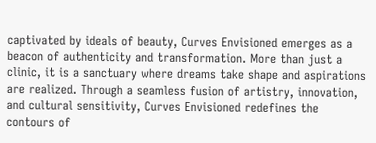captivated by ideals of beauty, Curves Envisioned emerges as a beacon of authenticity and transformation. More than just a clinic, it is a sanctuary where dreams take shape and aspirations are realized. Through a seamless fusion of artistry, innovation, and cultural sensitivity, Curves Envisioned redefines the contours of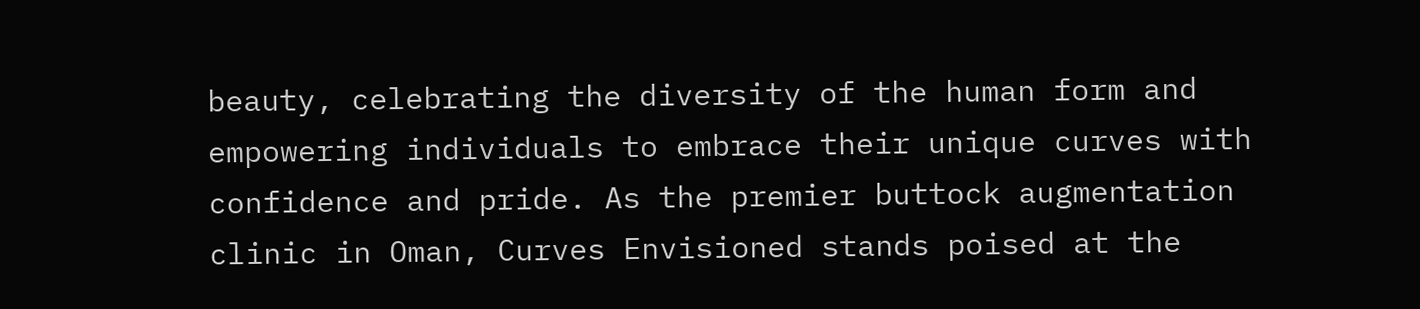beauty, celebrating the diversity of the human form and empowering individuals to embrace their unique curves with confidence and pride. As the premier buttock augmentation clinic in Oman, Curves Envisioned stands poised at the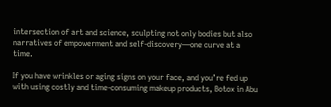intersection of art and science, sculpting not only bodies but also narratives of empowerment and self-discovery—one curve at a time.

If you have wrinkles or aging signs on your face, and you’re fed up with using costly and time-consuming makeup products, Botox in Abu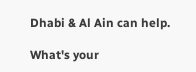Dhabi & Al Ain can help.

What's your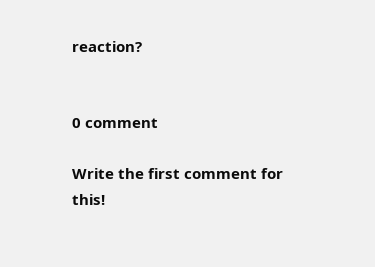reaction?


0 comment

Write the first comment for this!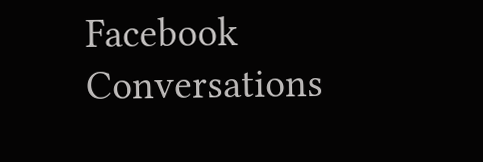Facebook Conversations